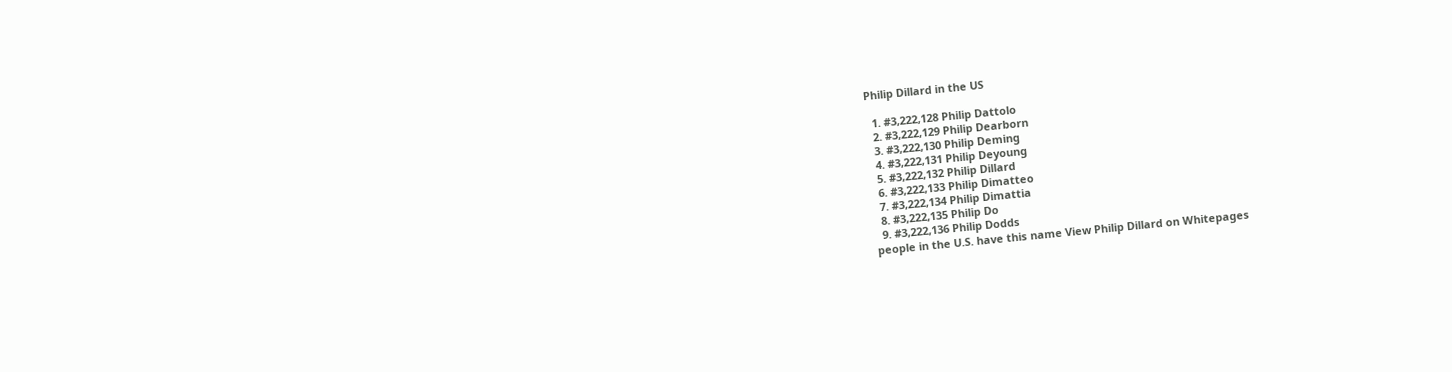Philip Dillard in the US

  1. #3,222,128 Philip Dattolo
  2. #3,222,129 Philip Dearborn
  3. #3,222,130 Philip Deming
  4. #3,222,131 Philip Deyoung
  5. #3,222,132 Philip Dillard
  6. #3,222,133 Philip Dimatteo
  7. #3,222,134 Philip Dimattia
  8. #3,222,135 Philip Do
  9. #3,222,136 Philip Dodds
people in the U.S. have this name View Philip Dillard on Whitepages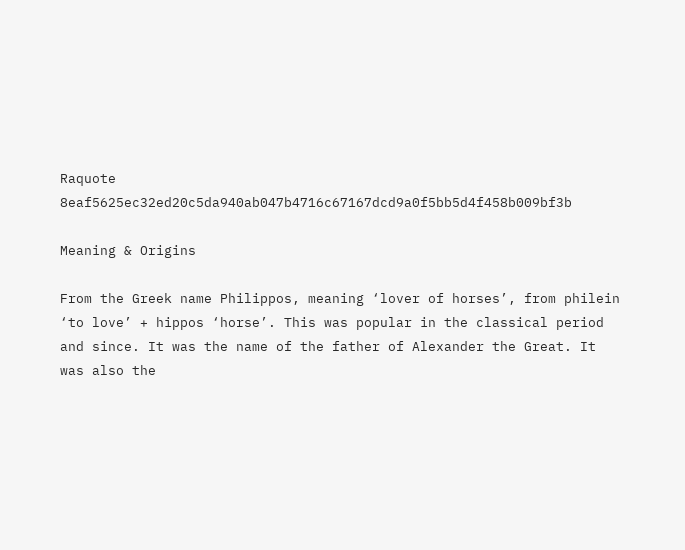Raquote 8eaf5625ec32ed20c5da940ab047b4716c67167dcd9a0f5bb5d4f458b009bf3b

Meaning & Origins

From the Greek name Philippos, meaning ‘lover of horses’, from philein ‘to love’ + hippos ‘horse’. This was popular in the classical period and since. It was the name of the father of Alexander the Great. It was also the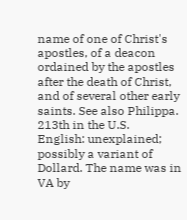name of one of Christ's apostles, of a deacon ordained by the apostles after the death of Christ, and of several other early saints. See also Philippa.
213th in the U.S.
English: unexplained; possibly a variant of Dollard. The name was in VA by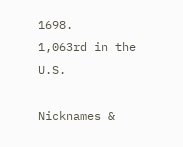1698.
1,063rd in the U.S.

Nicknames &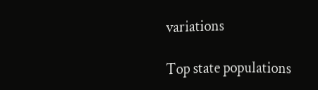variations

Top state populations